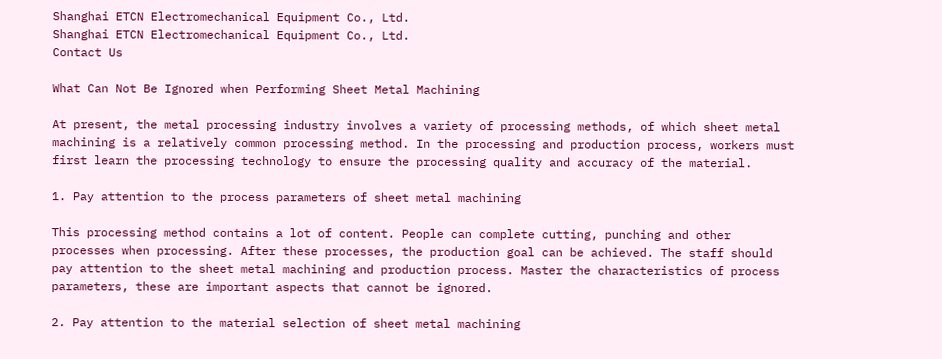Shanghai ETCN Electromechanical Equipment Co., Ltd.
Shanghai ETCN Electromechanical Equipment Co., Ltd.
Contact Us

What Can Not Be Ignored when Performing Sheet Metal Machining

At present, the metal processing industry involves a variety of processing methods, of which sheet metal machining is a relatively common processing method. In the processing and production process, workers must first learn the processing technology to ensure the processing quality and accuracy of the material.

1. Pay attention to the process parameters of sheet metal machining

This processing method contains a lot of content. People can complete cutting, punching and other processes when processing. After these processes, the production goal can be achieved. The staff should pay attention to the sheet metal machining and production process. Master the characteristics of process parameters, these are important aspects that cannot be ignored.

2. Pay attention to the material selection of sheet metal machining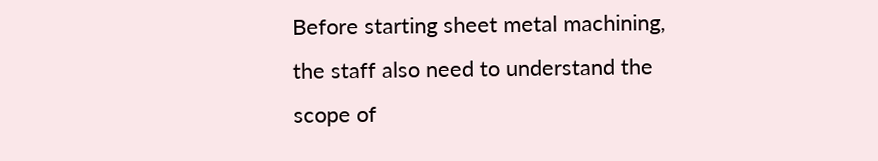Before starting sheet metal machining, the staff also need to understand the scope of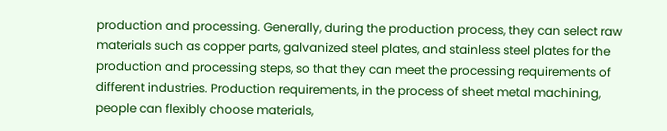production and processing. Generally, during the production process, they can select raw materials such as copper parts, galvanized steel plates, and stainless steel plates for the production and processing steps, so that they can meet the processing requirements of different industries. Production requirements, in the process of sheet metal machining, people can flexibly choose materials,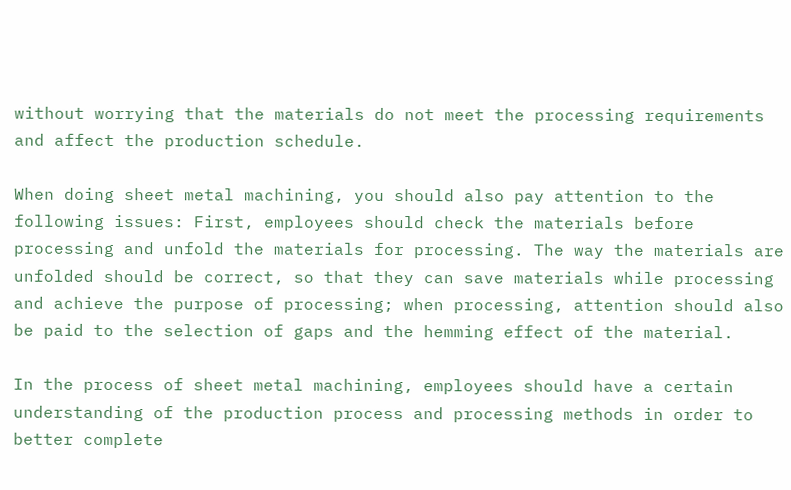without worrying that the materials do not meet the processing requirements and affect the production schedule.

When doing sheet metal machining, you should also pay attention to the following issues: First, employees should check the materials before processing and unfold the materials for processing. The way the materials are unfolded should be correct, so that they can save materials while processing and achieve the purpose of processing; when processing, attention should also be paid to the selection of gaps and the hemming effect of the material.

In the process of sheet metal machining, employees should have a certain understanding of the production process and processing methods in order to better complete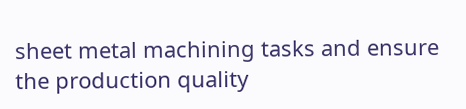sheet metal machining tasks and ensure the production quality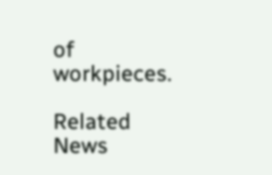of workpieces.

Related News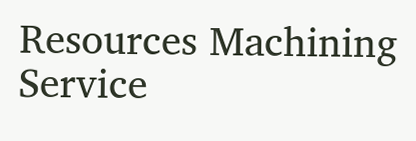Resources Machining Service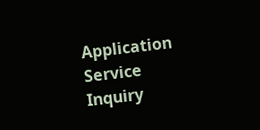Application
Service Inquiry